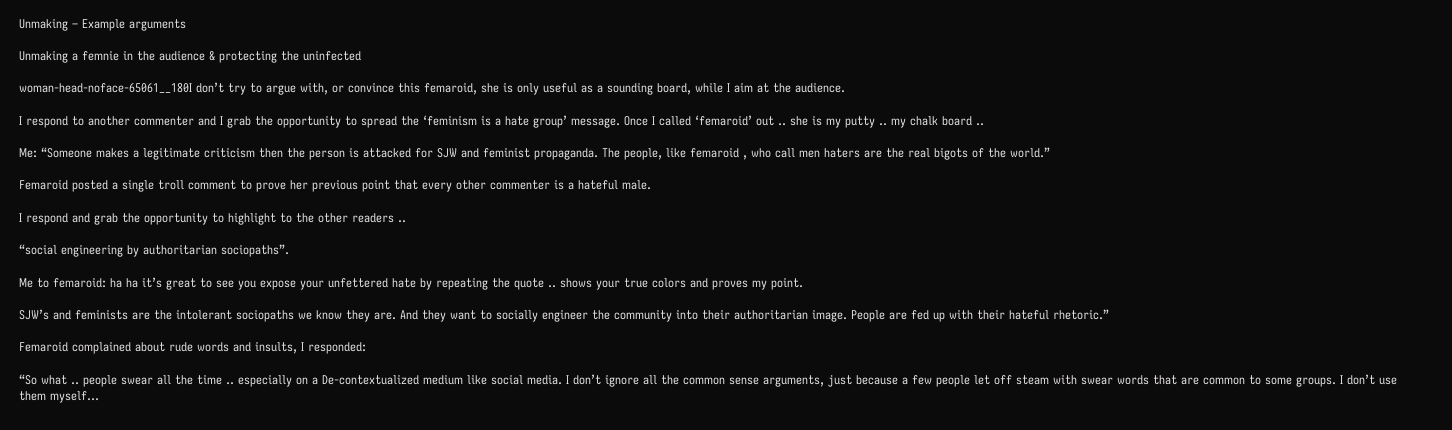Unmaking – Example arguments

Unmaking a femnie in the audience & protecting the uninfected

woman-head-noface-65061__180I don’t try to argue with, or convince this femaroid, she is only useful as a sounding board, while I aim at the audience.

I respond to another commenter and I grab the opportunity to spread the ‘feminism is a hate group’ message. Once I called ‘femaroid’ out .. she is my putty .. my chalk board ..

Me: “Someone makes a legitimate criticism then the person is attacked for SJW and feminist propaganda. The people, like femaroid , who call men haters are the real bigots of the world.”

Femaroid posted a single troll comment to prove her previous point that every other commenter is a hateful male.

I respond and grab the opportunity to highlight to the other readers ..

“social engineering by authoritarian sociopaths”.

Me to femaroid: ha ha it’s great to see you expose your unfettered hate by repeating the quote .. shows your true colors and proves my point.

SJW’s and feminists are the intolerant sociopaths we know they are. And they want to socially engineer the community into their authoritarian image. People are fed up with their hateful rhetoric.”

Femaroid complained about rude words and insults, I responded:

“So what .. people swear all the time .. especially on a De-contextualized medium like social media. I don’t ignore all the common sense arguments, just because a few people let off steam with swear words that are common to some groups. I don’t use them myself…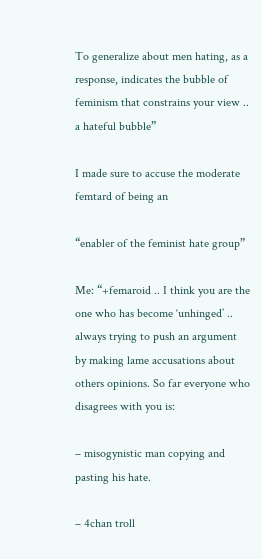To generalize about men hating, as a response, indicates the bubble of feminism that constrains your view .. a hateful bubble”

I made sure to accuse the moderate femtard of being an

“enabler of the feminist hate group”

Me: “+femaroid .. I think you are the one who has become ‘unhinged’ .. always trying to push an argument by making lame accusations about others opinions. So far everyone who disagrees with you is:

– misogynistic man copying and pasting his hate.

– 4chan troll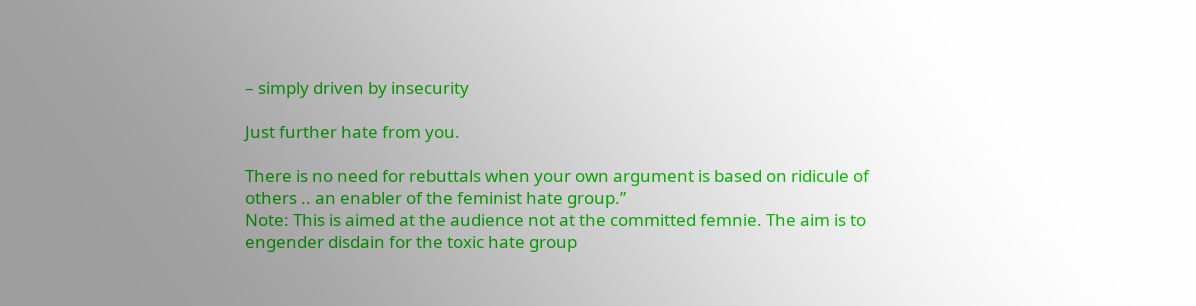– simply driven by insecurity

Just further hate from you.

There is no need for rebuttals when your own argument is based on ridicule of others .. an enabler of the feminist hate group.”
Note: This is aimed at the audience not at the committed femnie. The aim is to engender disdain for the toxic hate group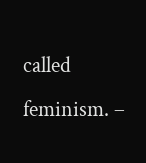called feminism. –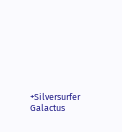+Silversurfer Galactus